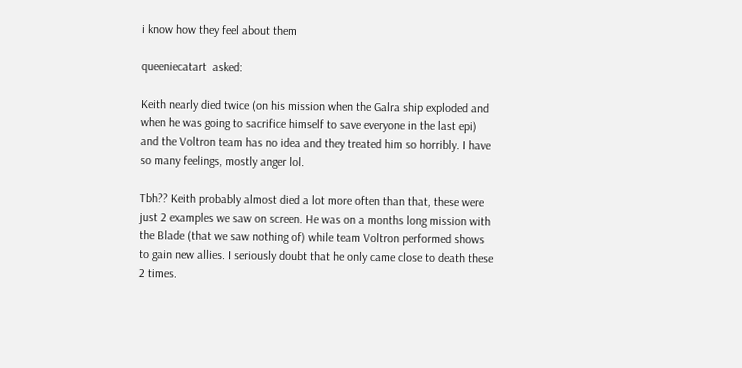i know how they feel about them

queeniecatart  asked:

Keith nearly died twice (on his mission when the Galra ship exploded and when he was going to sacrifice himself to save everyone in the last epi) and the Voltron team has no idea and they treated him so horribly. I have so many feelings, mostly anger lol.

Tbh?? Keith probably almost died a lot more often than that, these were just 2 examples we saw on screen. He was on a months long mission with the Blade (that we saw nothing of) while team Voltron performed shows to gain new allies. I seriously doubt that he only came close to death these 2 times.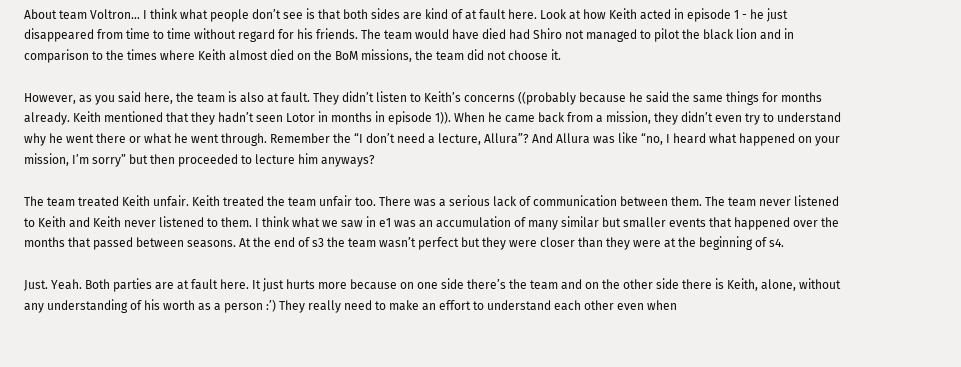About team Voltron… I think what people don’t see is that both sides are kind of at fault here. Look at how Keith acted in episode 1 - he just disappeared from time to time without regard for his friends. The team would have died had Shiro not managed to pilot the black lion and in comparison to the times where Keith almost died on the BoM missions, the team did not choose it.

However, as you said here, the team is also at fault. They didn’t listen to Keith’s concerns ((probably because he said the same things for months already. Keith mentioned that they hadn’t seen Lotor in months in episode 1)). When he came back from a mission, they didn’t even try to understand why he went there or what he went through. Remember the “I don’t need a lecture, Allura”? And Allura was like “no, I heard what happened on your mission, I’m sorry” but then proceeded to lecture him anyways?

The team treated Keith unfair. Keith treated the team unfair too. There was a serious lack of communication between them. The team never listened to Keith and Keith never listened to them. I think what we saw in e1 was an accumulation of many similar but smaller events that happened over the months that passed between seasons. At the end of s3 the team wasn’t perfect but they were closer than they were at the beginning of s4.

Just. Yeah. Both parties are at fault here. It just hurts more because on one side there’s the team and on the other side there is Keith, alone, without any understanding of his worth as a person :’) They really need to make an effort to understand each other even when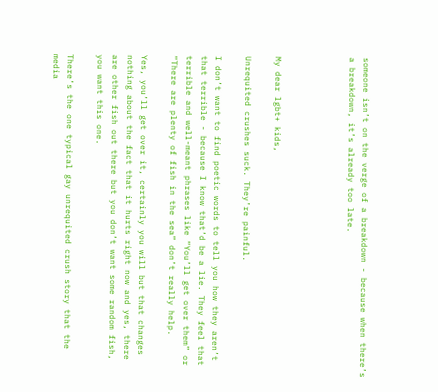someone isn’t on the verge of a breakdown - because when there’s a breakdown, it’s already too late.




My dear lgbt+ kids,

Unrequited crushes suck. They’re painful.

I don’t want to find poetic words to tell you how they aren’t that terrible - because I know that’d be a lie. They feel that terrible and well-meant phrases like “You’ll get over them” or “There are plenty of fish in the sea” don’t really help.

Yes, you’ll get over it, certainly you will but that changes nothing about the fact that it hurts right now and yes, there are other fish out there but you don’t want some random fish, you want this one.

There’s the one typical gay unrequited crush story that the media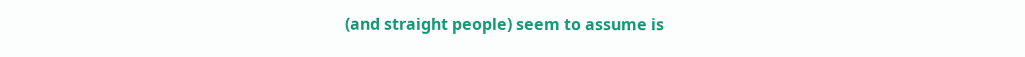(and straight people) seem to assume is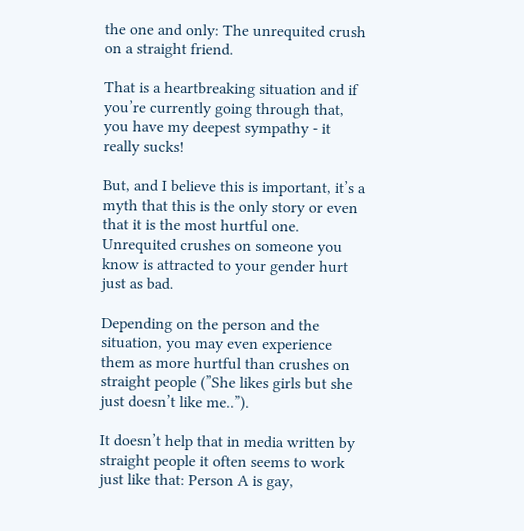the one and only: The unrequited crush on a straight friend.

That is a heartbreaking situation and if you’re currently going through that, you have my deepest sympathy - it really sucks!

But, and I believe this is important, it’s a myth that this is the only story or even that it is the most hurtful one. Unrequited crushes on someone you know is attracted to your gender hurt just as bad.

Depending on the person and the situation, you may even experience them as more hurtful than crushes on straight people (”She likes girls but she just doesn’t like me..”).

It doesn’t help that in media written by straight people it often seems to work just like that: Person A is gay,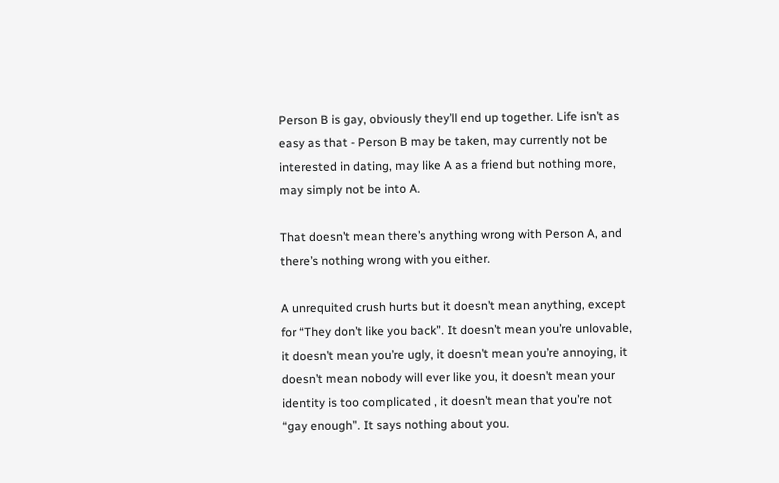Person B is gay, obviously they’ll end up together. Life isn’t as easy as that - Person B may be taken, may currently not be interested in dating, may like A as a friend but nothing more, may simply not be into A.

That doesn’t mean there’s anything wrong with Person A, and there’s nothing wrong with you either.

A unrequited crush hurts but it doesn’t mean anything, except for “They don’t like you back”. It doesn’t mean you’re unlovable, it doesn’t mean you’re ugly, it doesn’t mean you’re annoying, it doesn’t mean nobody will ever like you, it doesn’t mean your identity is too complicated , it doesn’t mean that you’re not “gay enough”. It says nothing about you.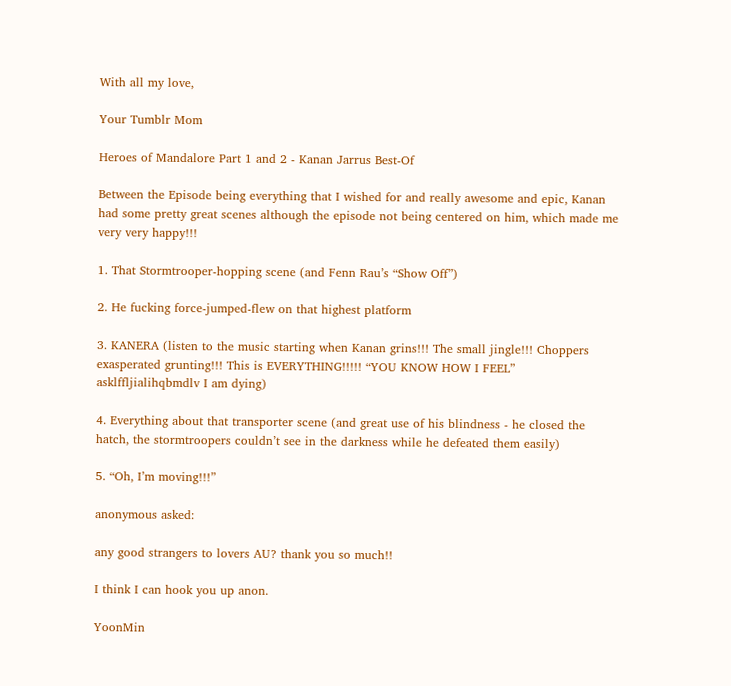With all my love,

Your Tumblr Mom

Heroes of Mandalore Part 1 and 2 - Kanan Jarrus Best-Of

Between the Episode being everything that I wished for and really awesome and epic, Kanan had some pretty great scenes although the episode not being centered on him, which made me very very happy!!!

1. That Stormtrooper-hopping scene (and Fenn Rau’s “Show Off”)

2. He fucking force-jumped-flew on that highest platform

3. KANERA (listen to the music starting when Kanan grins!!! The small jingle!!! Choppers exasperated grunting!!! This is EVERYTHING!!!!! “YOU KNOW HOW I FEEL” asklffljialihqbmdlv I am dying)

4. Everything about that transporter scene (and great use of his blindness - he closed the hatch, the stormtroopers couldn’t see in the darkness while he defeated them easily)

5. “Oh, I’m moving!!!”

anonymous asked:

any good strangers to lovers AU? thank you so much!!

I think I can hook you up anon.

YoonMin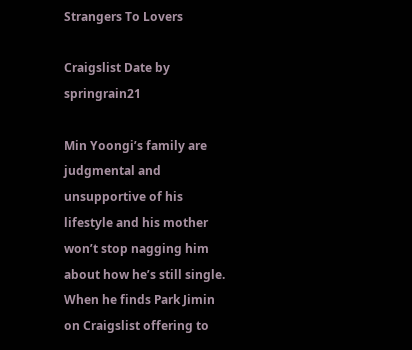Strangers To Lovers

Craigslist Date by springrain21

Min Yoongi’s family are judgmental and unsupportive of his lifestyle and his mother won’t stop nagging him about how he’s still single. When he finds Park Jimin on Craigslist offering to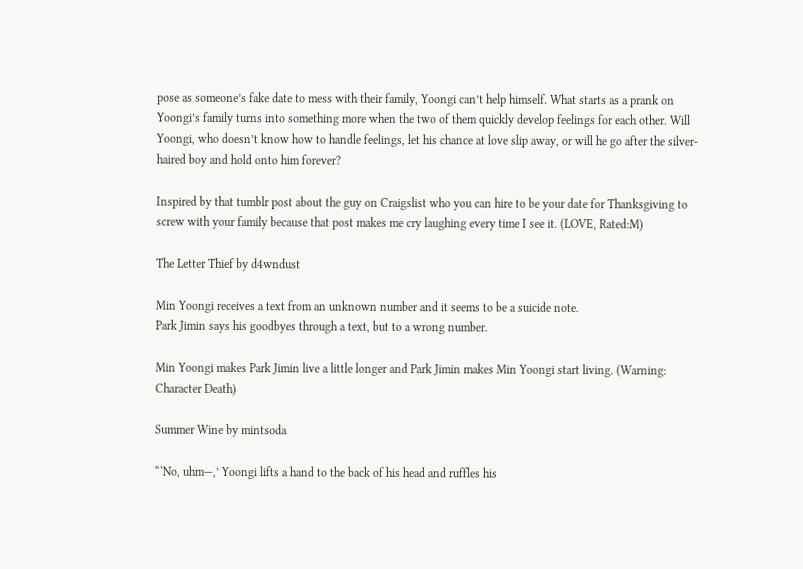pose as someone’s fake date to mess with their family, Yoongi can’t help himself. What starts as a prank on Yoongi’s family turns into something more when the two of them quickly develop feelings for each other. Will Yoongi, who doesn’t know how to handle feelings, let his chance at love slip away, or will he go after the silver-haired boy and hold onto him forever?

Inspired by that tumblr post about the guy on Craigslist who you can hire to be your date for Thanksgiving to screw with your family because that post makes me cry laughing every time I see it. (LOVE, Rated:M)

The Letter Thief by d4wndust

Min Yoongi receives a text from an unknown number and it seems to be a suicide note.
Park Jimin says his goodbyes through a text, but to a wrong number.

Min Yoongi makes Park Jimin live a little longer and Park Jimin makes Min Yoongi start living. (Warning: Character Death)

Summer Wine by mintsoda

“‘No, uhm—,’ Yoongi lifts a hand to the back of his head and ruffles his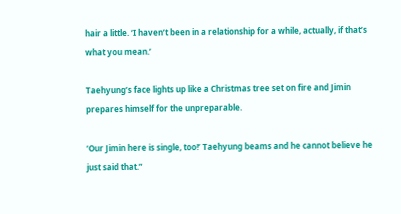hair a little. ‘I haven’t been in a relationship for a while, actually, if that’s what you mean.’

Taehyung’s face lights up like a Christmas tree set on fire and Jimin prepares himself for the unpreparable.

‘Our Jimin here is single, too!’ Taehyung beams and he cannot believe he just said that.”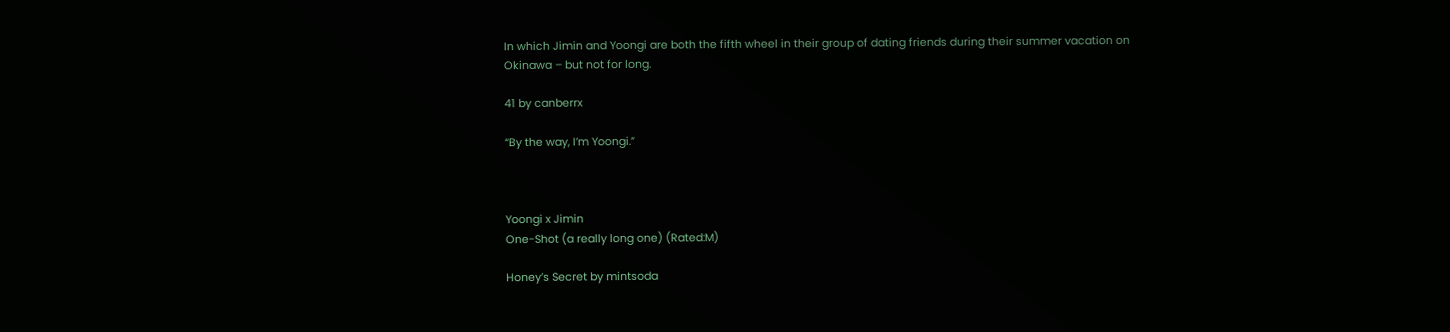In which Jimin and Yoongi are both the fifth wheel in their group of dating friends during their summer vacation on Okinawa – but not for long.

41 by canberrx

“By the way, I’m Yoongi.”



Yoongi x Jimin
One-Shot (a really long one) (Rated:M)

Honey’s Secret by mintsoda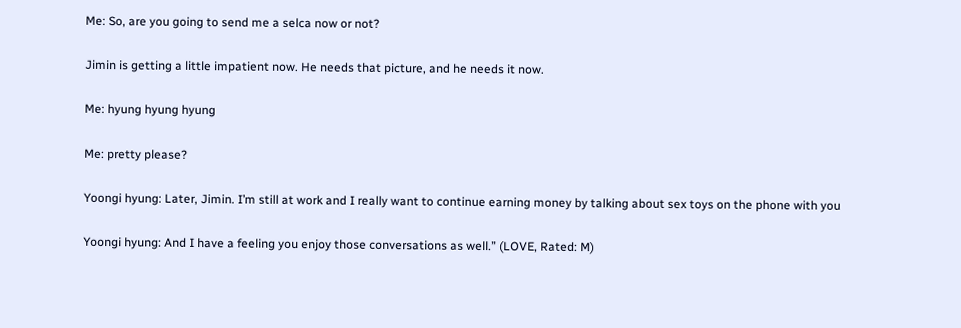Me: So, are you going to send me a selca now or not?

Jimin is getting a little impatient now. He needs that picture, and he needs it now.

Me: hyung hyung hyung

Me: pretty please?

Yoongi hyung: Later, Jimin. I’m still at work and I really want to continue earning money by talking about sex toys on the phone with you

Yoongi hyung: And I have a feeling you enjoy those conversations as well.” (LOVE, Rated: M)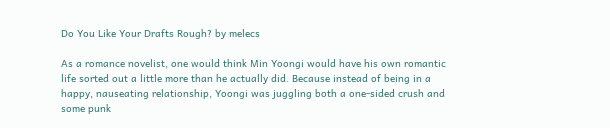Do You Like Your Drafts Rough? by melecs

As a romance novelist, one would think Min Yoongi would have his own romantic life sorted out a little more than he actually did. Because instead of being in a happy, nauseating relationship, Yoongi was juggling both a one-sided crush and some punk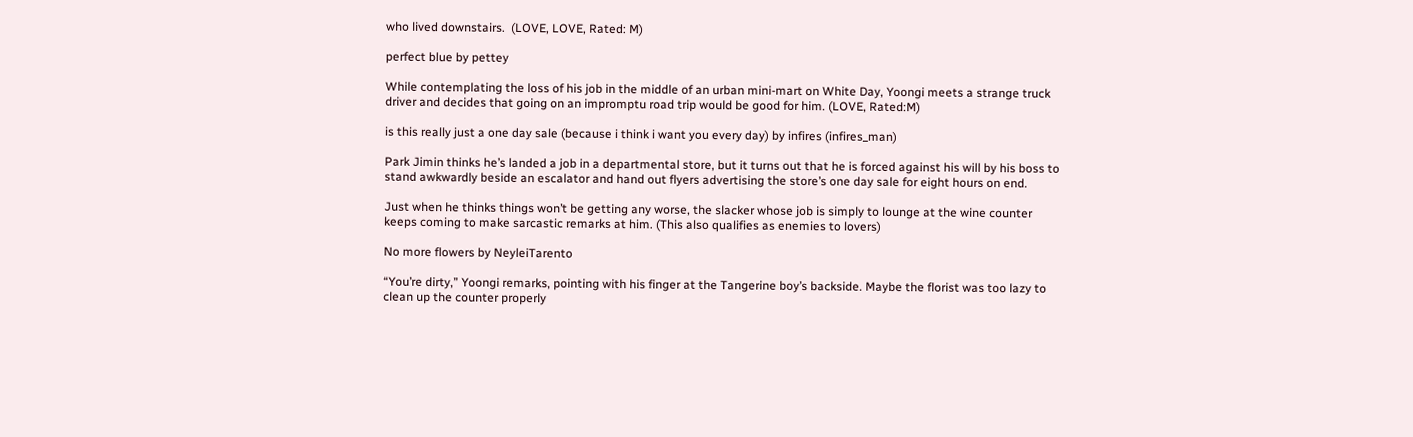who lived downstairs.  (LOVE, LOVE, Rated: M)

perfect blue by pettey

While contemplating the loss of his job in the middle of an urban mini-mart on White Day, Yoongi meets a strange truck driver and decides that going on an impromptu road trip would be good for him. (LOVE, Rated:M)

is this really just a one day sale (because i think i want you every day) by infires (infires_man)

Park Jimin thinks he’s landed a job in a departmental store, but it turns out that he is forced against his will by his boss to stand awkwardly beside an escalator and hand out flyers advertising the store’s one day sale for eight hours on end.

Just when he thinks things won’t be getting any worse, the slacker whose job is simply to lounge at the wine counter keeps coming to make sarcastic remarks at him. (This also qualifies as enemies to lovers)

No more flowers by NeyleiTarento

“You’re dirty,” Yoongi remarks, pointing with his finger at the Tangerine boy’s backside. Maybe the florist was too lazy to clean up the counter properly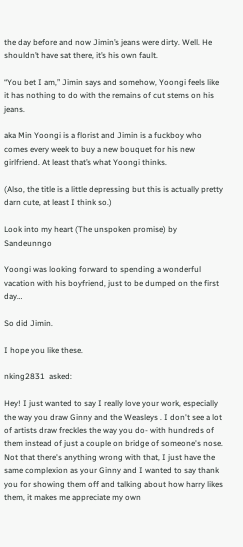the day before and now Jimin’s jeans were dirty. Well. He shouldn’t have sat there, it’s his own fault.

“You bet I am,” Jimin says and somehow, Yoongi feels like it has nothing to do with the remains of cut stems on his jeans.

aka Min Yoongi is a florist and Jimin is a fuckboy who comes every week to buy a new bouquet for his new girlfriend. At least that’s what Yoongi thinks.

(Also, the title is a little depressing but this is actually pretty darn cute, at least I think so.)

Look into my heart (The unspoken promise) by Sandeunngo

Yoongi was looking forward to spending a wonderful vacation with his boyfriend, just to be dumped on the first day…

So did Jimin.

I hope you like these.

nking2831  asked:

Hey! I just wanted to say I really love your work, especially the way you draw Ginny and the Weasleys . I don't see a lot of artists draw freckles the way you do- with hundreds of them instead of just a couple on bridge of someone's nose. Not that there's anything wrong with that, I just have the same complexion as your Ginny and I wanted to say thank you for showing them off and talking about how harry likes them, it makes me appreciate my own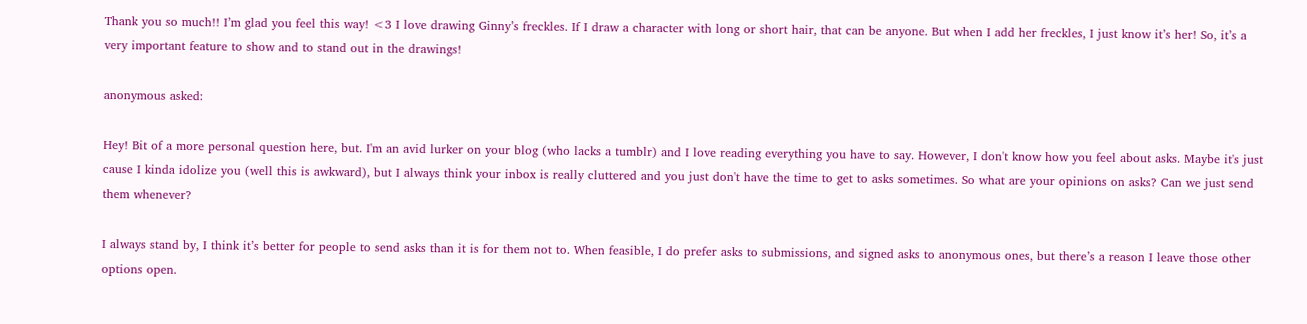Thank you so much!! I’m glad you feel this way! <3 I love drawing Ginny’s freckles. If I draw a character with long or short hair, that can be anyone. But when I add her freckles, I just know it’s her! So, it’s a very important feature to show and to stand out in the drawings!

anonymous asked:

Hey! Bit of a more personal question here, but. I'm an avid lurker on your blog (who lacks a tumblr) and I love reading everything you have to say. However, I don't know how you feel about asks. Maybe it's just cause I kinda idolize you (well this is awkward), but I always think your inbox is really cluttered and you just don't have the time to get to asks sometimes. So what are your opinions on asks? Can we just send them whenever?

I always stand by, I think it’s better for people to send asks than it is for them not to. When feasible, I do prefer asks to submissions, and signed asks to anonymous ones, but there’s a reason I leave those other options open.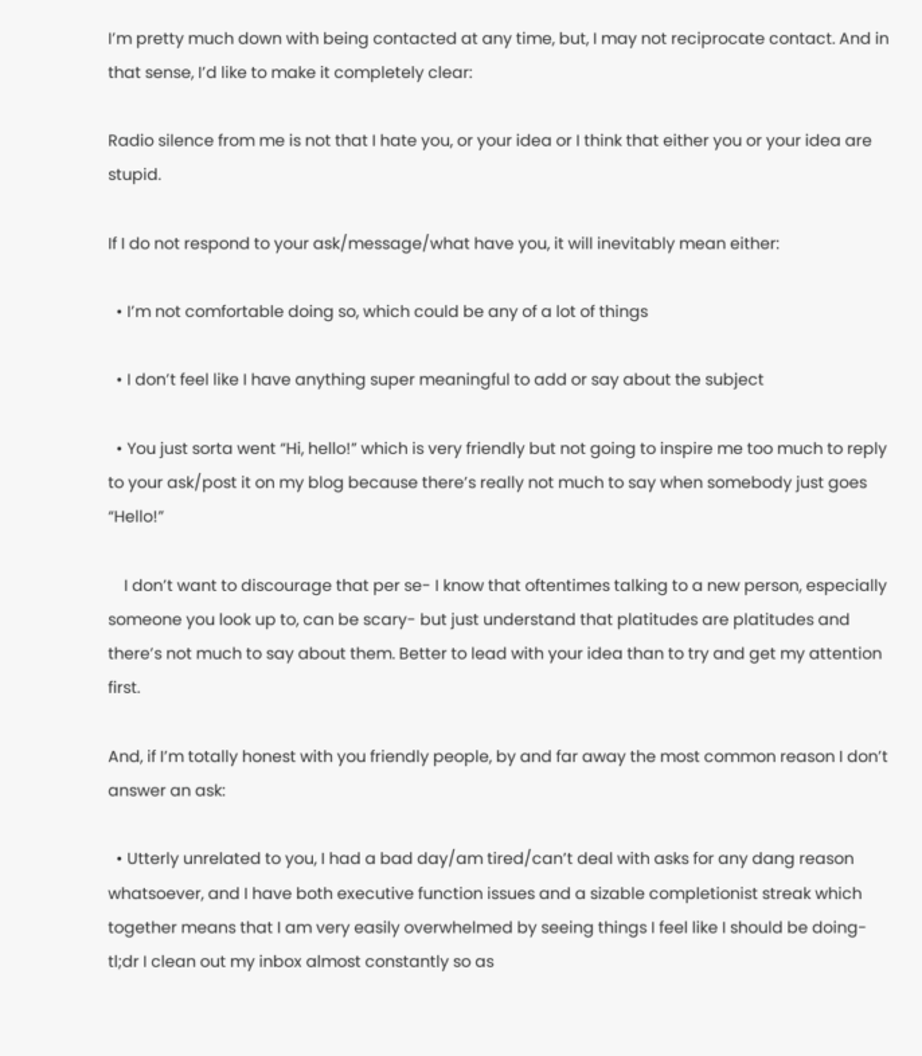I’m pretty much down with being contacted at any time, but, I may not reciprocate contact. And in that sense, I’d like to make it completely clear:

Radio silence from me is not that I hate you, or your idea or I think that either you or your idea are stupid.

If I do not respond to your ask/message/what have you, it will inevitably mean either:

  • I’m not comfortable doing so, which could be any of a lot of things

  • I don’t feel like I have anything super meaningful to add or say about the subject

  • You just sorta went “Hi, hello!” which is very friendly but not going to inspire me too much to reply to your ask/post it on my blog because there’s really not much to say when somebody just goes “Hello!”

    I don’t want to discourage that per se- I know that oftentimes talking to a new person, especially someone you look up to, can be scary- but just understand that platitudes are platitudes and there’s not much to say about them. Better to lead with your idea than to try and get my attention first.

And, if I’m totally honest with you friendly people, by and far away the most common reason I don’t answer an ask:

  • Utterly unrelated to you, I had a bad day/am tired/can’t deal with asks for any dang reason whatsoever, and I have both executive function issues and a sizable completionist streak which together means that I am very easily overwhelmed by seeing things I feel like I should be doing- tl;dr I clean out my inbox almost constantly so as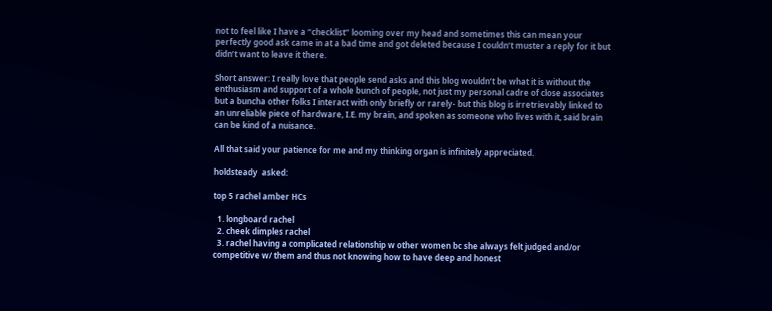not to feel like I have a “checklist” looming over my head and sometimes this can mean your perfectly good ask came in at a bad time and got deleted because I couldn’t muster a reply for it but didn’t want to leave it there.

Short answer: I really love that people send asks and this blog wouldn’t be what it is without the enthusiasm and support of a whole bunch of people, not just my personal cadre of close associates but a buncha other folks I interact with only briefly or rarely- but this blog is irretrievably linked to an unreliable piece of hardware, I.E. my brain, and spoken as someone who lives with it, said brain can be kind of a nuisance.

All that said your patience for me and my thinking organ is infinitely appreciated.

holdsteady  asked:

top 5 rachel amber HCs

  1. longboard rachel
  2. cheek dimples rachel
  3. rachel having a complicated relationship w other women bc she always felt judged and/or competitive w/ them and thus not knowing how to have deep and honest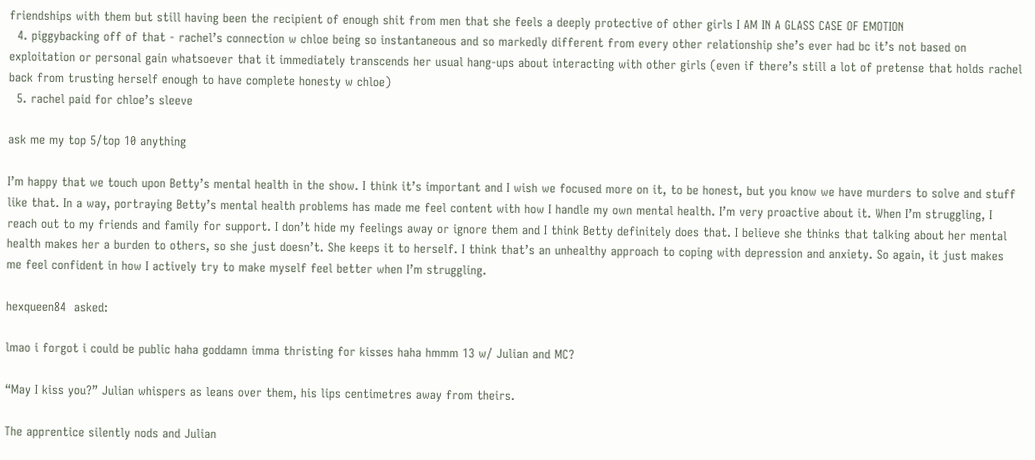friendships with them but still having been the recipient of enough shit from men that she feels a deeply protective of other girls I AM IN A GLASS CASE OF EMOTION
  4. piggybacking off of that - rachel’s connection w chloe being so instantaneous and so markedly different from every other relationship she’s ever had bc it’s not based on exploitation or personal gain whatsoever that it immediately transcends her usual hang-ups about interacting with other girls (even if there’s still a lot of pretense that holds rachel back from trusting herself enough to have complete honesty w chloe)
  5. rachel paid for chloe’s sleeve

ask me my top 5/top 10 anything

I’m happy that we touch upon Betty’s mental health in the show. I think it’s important and I wish we focused more on it, to be honest, but you know we have murders to solve and stuff like that. In a way, portraying Betty’s mental health problems has made me feel content with how I handle my own mental health. I’m very proactive about it. When I’m struggling, I reach out to my friends and family for support. I don’t hide my feelings away or ignore them and I think Betty definitely does that. I believe she thinks that talking about her mental health makes her a burden to others, so she just doesn’t. She keeps it to herself. I think that’s an unhealthy approach to coping with depression and anxiety. So again, it just makes me feel confident in how I actively try to make myself feel better when I’m struggling.

hexqueen84  asked:

lmao i forgot i could be public haha goddamn imma thristing for kisses haha hmmm 13 w/ Julian and MC?

“May I kiss you?” Julian whispers as leans over them, his lips centimetres away from theirs.

The apprentice silently nods and Julian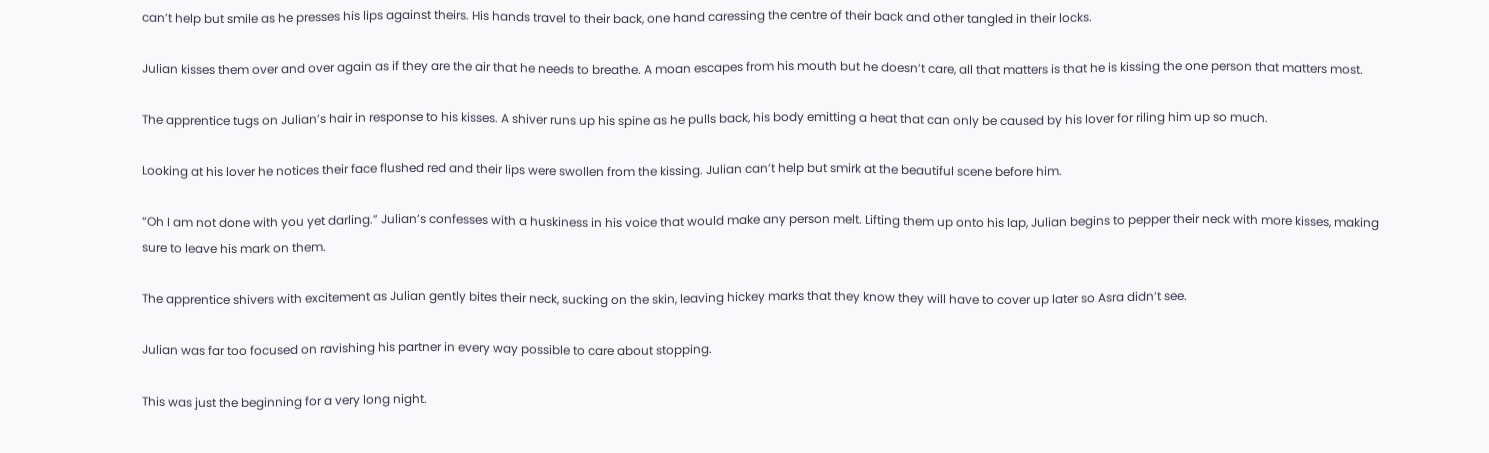can’t help but smile as he presses his lips against theirs. His hands travel to their back, one hand caressing the centre of their back and other tangled in their locks.

Julian kisses them over and over again as if they are the air that he needs to breathe. A moan escapes from his mouth but he doesn’t care, all that matters is that he is kissing the one person that matters most.

The apprentice tugs on Julian’s hair in response to his kisses. A shiver runs up his spine as he pulls back, his body emitting a heat that can only be caused by his lover for riling him up so much.

Looking at his lover he notices their face flushed red and their lips were swollen from the kissing. Julian can’t help but smirk at the beautiful scene before him.

“Oh I am not done with you yet darling.” Julian’s confesses with a huskiness in his voice that would make any person melt. Lifting them up onto his lap, Julian begins to pepper their neck with more kisses, making sure to leave his mark on them.

The apprentice shivers with excitement as Julian gently bites their neck, sucking on the skin, leaving hickey marks that they know they will have to cover up later so Asra didn’t see.

Julian was far too focused on ravishing his partner in every way possible to care about stopping.

This was just the beginning for a very long night.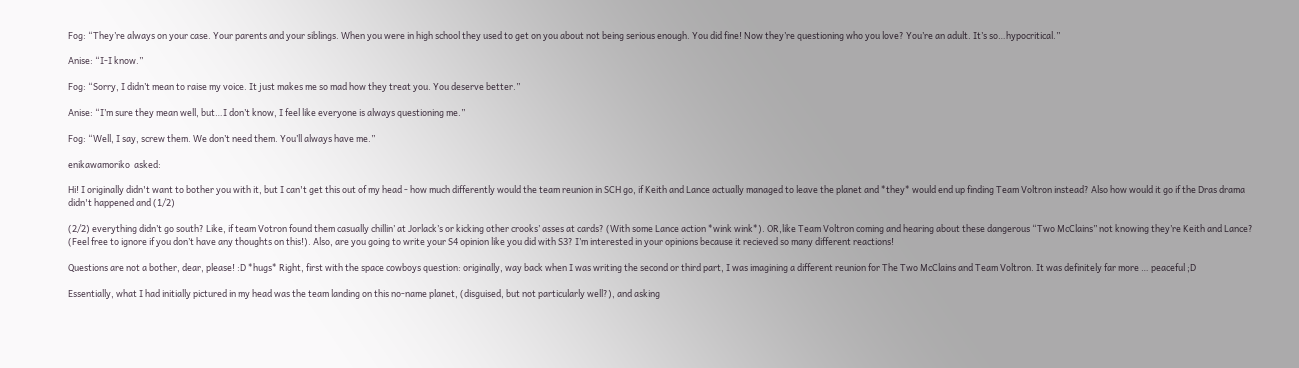Fog: “They’re always on your case. Your parents and your siblings. When you were in high school they used to get on you about not being serious enough. You did fine! Now they’re questioning who you love? You’re an adult. It’s so…hypocritical.”

Anise: “I-I know.”

Fog: “Sorry, I didn’t mean to raise my voice. It just makes me so mad how they treat you. You deserve better.”

Anise: “I’m sure they mean well, but…I don’t know, I feel like everyone is always questioning me.”

Fog: “Well, I say, screw them. We don’t need them. You’ll always have me.”

enikawamoriko  asked:

Hi! I originally didn't want to bother you with it, but I can't get this out of my head - how much differently would the team reunion in SCH go, if Keith and Lance actually managed to leave the planet and *they* would end up finding Team Voltron instead? Also how would it go if the Dras drama didn't happened and (1/2)

(2/2) everything didn’t go south? Like, if team Votron found them casually chillin’ at Jorlack’s or kicking other crooks’ asses at cards? (With some Lance action *wink wink*). OR,like Team Voltron coming and hearing about these dangerous “Two McClains” not knowing they’re Keith and Lance? (Feel free to ignore if you don’t have any thoughts on this!). Also, are you going to write your S4 opinion like you did with S3? I’m interested in your opinions because it recieved so many different reactions!

Questions are not a bother, dear, please! :D *hugs* Right, first with the space cowboys question: originally, way back when I was writing the second or third part, I was imagining a different reunion for The Two McClains and Team Voltron. It was definitely far more … peaceful ;D

Essentially, what I had initially pictured in my head was the team landing on this no-name planet, (disguised, but not particularly well?), and asking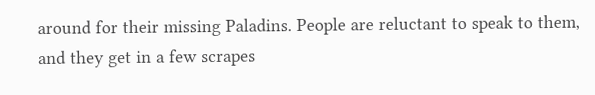around for their missing Paladins. People are reluctant to speak to them, and they get in a few scrapes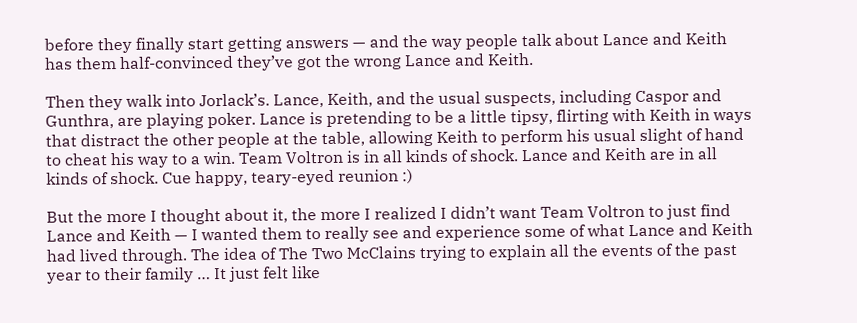before they finally start getting answers — and the way people talk about Lance and Keith has them half-convinced they’ve got the wrong Lance and Keith.

Then they walk into Jorlack’s. Lance, Keith, and the usual suspects, including Caspor and Gunthra, are playing poker. Lance is pretending to be a little tipsy, flirting with Keith in ways that distract the other people at the table, allowing Keith to perform his usual slight of hand to cheat his way to a win. Team Voltron is in all kinds of shock. Lance and Keith are in all kinds of shock. Cue happy, teary-eyed reunion :)

But the more I thought about it, the more I realized I didn’t want Team Voltron to just find Lance and Keith — I wanted them to really see and experience some of what Lance and Keith had lived through. The idea of The Two McClains trying to explain all the events of the past year to their family … It just felt like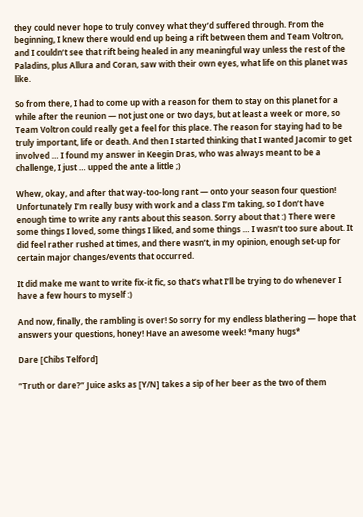they could never hope to truly convey what they’d suffered through. From the beginning, I knew there would end up being a rift between them and Team Voltron, and I couldn’t see that rift being healed in any meaningful way unless the rest of the Paladins, plus Allura and Coran, saw with their own eyes, what life on this planet was like.

So from there, I had to come up with a reason for them to stay on this planet for a while after the reunion — not just one or two days, but at least a week or more, so Team Voltron could really get a feel for this place. The reason for staying had to be truly important, life or death. And then I started thinking that I wanted Jacomir to get involved … I found my answer in Keegin Dras, who was always meant to be a challenge, I just … upped the ante a little ;)

Whew, okay, and after that way-too-long rant — onto your season four question! Unfortunately I’m really busy with work and a class I’m taking, so I don’t have enough time to write any rants about this season. Sorry about that :) There were some things I loved, some things I liked, and some things … I wasn’t too sure about. It did feel rather rushed at times, and there wasn’t, in my opinion, enough set-up for certain major changes/events that occurred.

It did make me want to write fix-it fic, so that’s what I’ll be trying to do whenever I have a few hours to myself :)

And now, finally, the rambling is over! So sorry for my endless blathering — hope that answers your questions, honey! Have an awesome week! *many hugs*

Dare [Chibs Telford]

“Truth or dare?” Juice asks as [Y/N] takes a sip of her beer as the two of them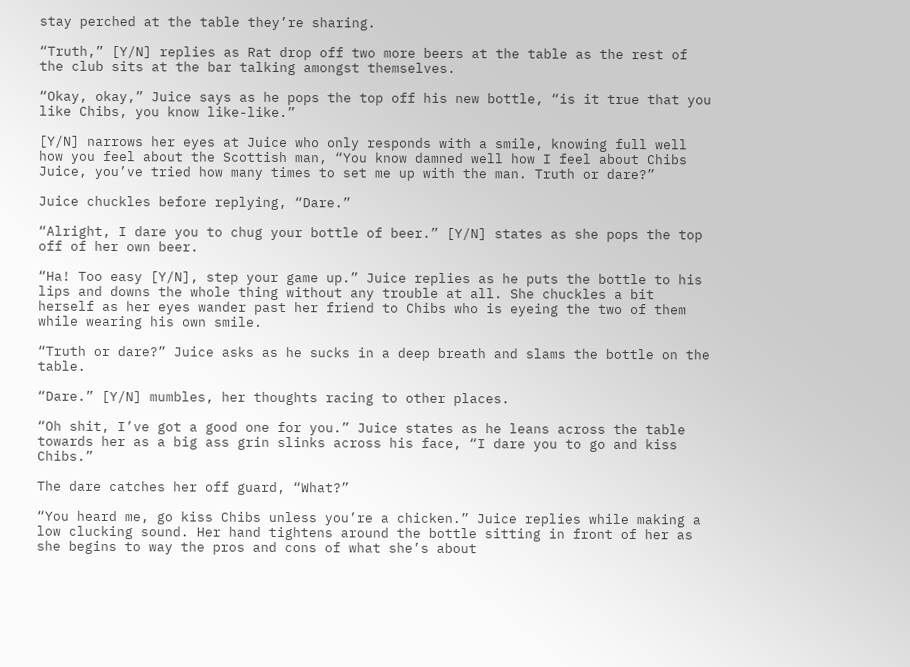stay perched at the table they’re sharing.

“Truth,” [Y/N] replies as Rat drop off two more beers at the table as the rest of the club sits at the bar talking amongst themselves.

“Okay, okay,” Juice says as he pops the top off his new bottle, “is it true that you like Chibs, you know like-like.”

[Y/N] narrows her eyes at Juice who only responds with a smile, knowing full well how you feel about the Scottish man, “You know damned well how I feel about Chibs Juice, you’ve tried how many times to set me up with the man. Truth or dare?”

Juice chuckles before replying, “Dare.”

“Alright, I dare you to chug your bottle of beer.” [Y/N] states as she pops the top off of her own beer.

“Ha! Too easy [Y/N], step your game up.” Juice replies as he puts the bottle to his lips and downs the whole thing without any trouble at all. She chuckles a bit herself as her eyes wander past her friend to Chibs who is eyeing the two of them while wearing his own smile.

“Truth or dare?” Juice asks as he sucks in a deep breath and slams the bottle on the table.

“Dare.” [Y/N] mumbles, her thoughts racing to other places.

“Oh shit, I’ve got a good one for you.” Juice states as he leans across the table towards her as a big ass grin slinks across his face, “I dare you to go and kiss Chibs.”

The dare catches her off guard, “What?”

“You heard me, go kiss Chibs unless you’re a chicken.” Juice replies while making a low clucking sound. Her hand tightens around the bottle sitting in front of her as she begins to way the pros and cons of what she’s about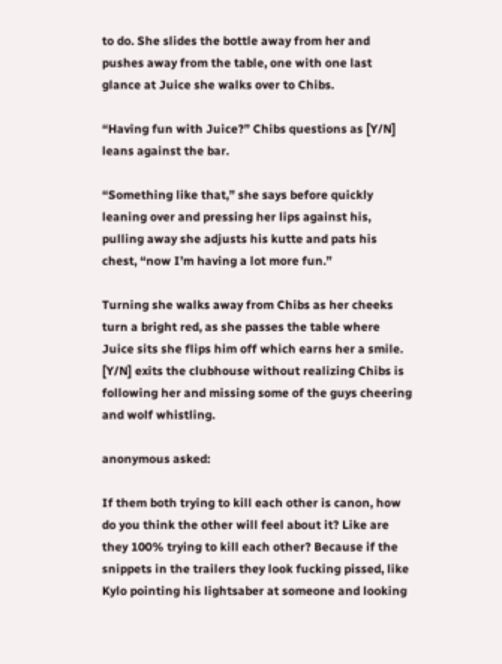to do. She slides the bottle away from her and pushes away from the table, one with one last glance at Juice she walks over to Chibs.

“Having fun with Juice?” Chibs questions as [Y/N] leans against the bar.

“Something like that,” she says before quickly leaning over and pressing her lips against his, pulling away she adjusts his kutte and pats his chest, “now I’m having a lot more fun.”

Turning she walks away from Chibs as her cheeks turn a bright red, as she passes the table where Juice sits she flips him off which earns her a smile. [Y/N] exits the clubhouse without realizing Chibs is following her and missing some of the guys cheering and wolf whistling.

anonymous asked:

If them both trying to kill each other is canon, how do you think the other will feel about it? Like are they 100% trying to kill each other? Because if the snippets in the trailers they look fucking pissed, like Kylo pointing his lightsaber at someone and looking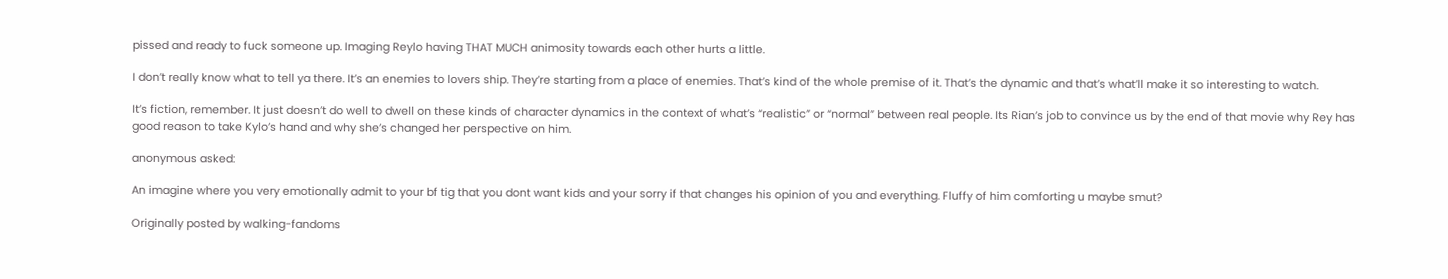pissed and ready to fuck someone up. Imaging Reylo having THAT MUCH animosity towards each other hurts a little.

I don’t really know what to tell ya there. It’s an enemies to lovers ship. They’re starting from a place of enemies. That’s kind of the whole premise of it. That’s the dynamic and that’s what’ll make it so interesting to watch.

It’s fiction, remember. It just doesn’t do well to dwell on these kinds of character dynamics in the context of what’s “realistic” or “normal” between real people. Its Rian’s job to convince us by the end of that movie why Rey has good reason to take Kylo’s hand and why she’s changed her perspective on him.

anonymous asked:

An imagine where you very emotionally admit to your bf tig that you dont want kids and your sorry if that changes his opinion of you and everything. Fluffy of him comforting u maybe smut?

Originally posted by walking-fandoms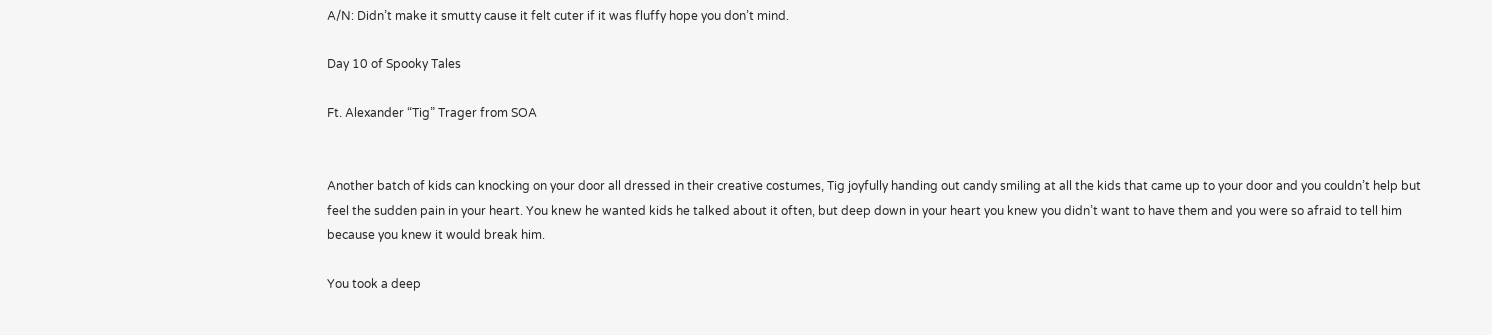A/N: Didn’t make it smutty cause it felt cuter if it was fluffy hope you don’t mind.

Day 10 of Spooky Tales

Ft. Alexander “Tig” Trager from SOA


Another batch of kids can knocking on your door all dressed in their creative costumes, Tig joyfully handing out candy smiling at all the kids that came up to your door and you couldn’t help but feel the sudden pain in your heart. You knew he wanted kids he talked about it often, but deep down in your heart you knew you didn’t want to have them and you were so afraid to tell him because you knew it would break him.

You took a deep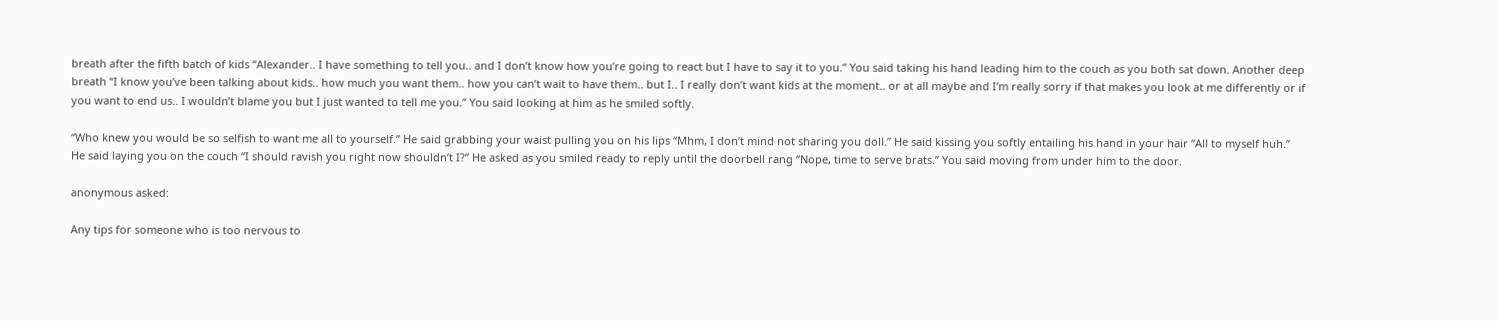breath after the fifth batch of kids “Alexander.. I have something to tell you.. and I don’t know how you’re going to react but I have to say it to you.” You said taking his hand leading him to the couch as you both sat down. Another deep breath “I know you’ve been talking about kids.. how much you want them.. how you can’t wait to have them.. but I.. I really don’t want kids at the moment.. or at all maybe and I’m really sorry if that makes you look at me differently or if you want to end us.. I wouldn’t blame you but I just wanted to tell me you.” You said looking at him as he smiled softly.

“Who knew you would be so selfish to want me all to yourself.” He said grabbing your waist pulling you on his lips “Mhm, I don’t mind not sharing you doll.” He said kissing you softly entailing his hand in your hair “All to myself huh.” He said laying you on the couch “I should ravish you right now shouldn’t I?” He asked as you smiled ready to reply until the doorbell rang “Nope, time to serve brats.” You said moving from under him to the door.

anonymous asked:

Any tips for someone who is too nervous to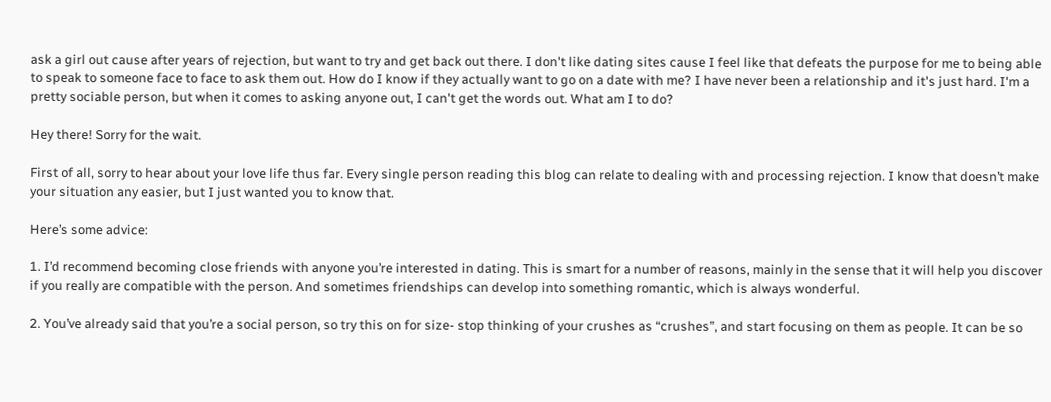ask a girl out cause after years of rejection, but want to try and get back out there. I don't like dating sites cause I feel like that defeats the purpose for me to being able to speak to someone face to face to ask them out. How do I know if they actually want to go on a date with me? I have never been a relationship and it's just hard. I'm a pretty sociable person, but when it comes to asking anyone out, I can't get the words out. What am I to do?

Hey there! Sorry for the wait.

First of all, sorry to hear about your love life thus far. Every single person reading this blog can relate to dealing with and processing rejection. I know that doesn’t make your situation any easier, but I just wanted you to know that.

Here’s some advice:

1. I’d recommend becoming close friends with anyone you’re interested in dating. This is smart for a number of reasons, mainly in the sense that it will help you discover if you really are compatible with the person. And sometimes friendships can develop into something romantic, which is always wonderful.

2. You’ve already said that you’re a social person, so try this on for size- stop thinking of your crushes as “crushes”, and start focusing on them as people. It can be so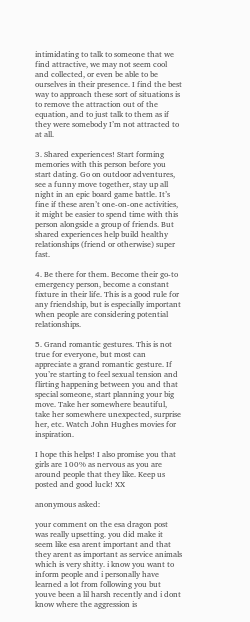intimidating to talk to someone that we find attractive, we may not seem cool and collected, or even be able to be ourselves in their presence. I find the best way to approach these sort of situations is to remove the attraction out of the equation, and to just talk to them as if they were somebody I’m not attracted to at all.

3. Shared experiences! Start forming memories with this person before you start dating. Go on outdoor adventures, see a funny move together, stay up all night in an epic board game battle. It’s fine if these aren’t one-on-one activities, it might be easier to spend time with this person alongside a group of friends. But shared experiences help build healthy relationships (friend or otherwise) super fast.

4. Be there for them. Become their go-to emergency person, become a constant fixture in their life. This is a good rule for any friendship, but is especially important when people are considering potential relationships.

5. Grand romantic gestures. This is not true for everyone, but most can appreciate a grand romantic gesture. If you’re starting to feel sexual tension and flirting happening between you and that special someone, start planning your big move. Take her somewhere beautiful, take her somewhere unexpected, surprise her, etc. Watch John Hughes movies for inspiration.

I hope this helps! I also promise you that girls are 100% as nervous as you are around people that they like. Keep us posted and good luck! XX

anonymous asked:

your comment on the esa dragon post was really upsetting. you did make it seem like esa arent important and that they arent as important as service animals which is very shitty. i know you want to inform people and i personally have learned a lot from following you but youve been a lil harsh recently and i dont know where the aggression is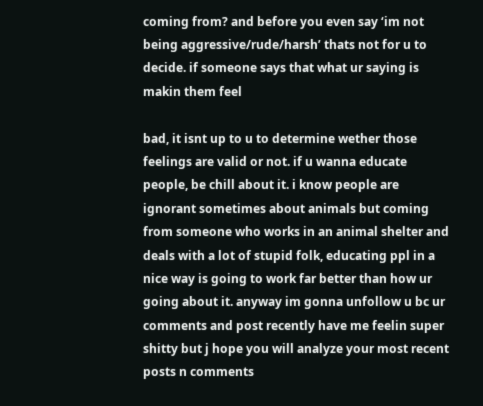coming from? and before you even say ‘im not being aggressive/rude/harsh’ thats not for u to decide. if someone says that what ur saying is makin them feel

bad, it isnt up to u to determine wether those feelings are valid or not. if u wanna educate people, be chill about it. i know people are ignorant sometimes about animals but coming from someone who works in an animal shelter and deals with a lot of stupid folk, educating ppl in a nice way is going to work far better than how ur going about it. anyway im gonna unfollow u bc ur comments and post recently have me feelin super shitty but j hope you will analyze your most recent posts n comments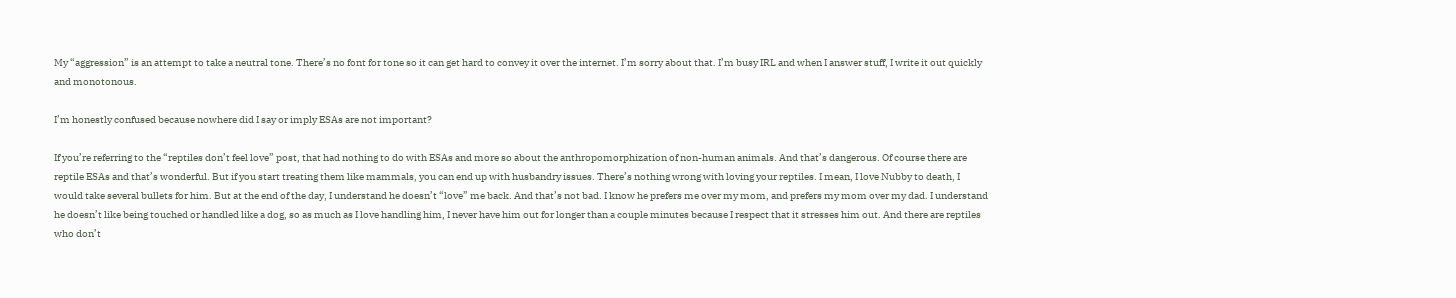My “aggression” is an attempt to take a neutral tone. There’s no font for tone so it can get hard to convey it over the internet. I’m sorry about that. I’m busy IRL and when I answer stuff, I write it out quickly and monotonous.

I’m honestly confused because nowhere did I say or imply ESAs are not important?

If you’re referring to the “reptiles don’t feel love” post, that had nothing to do with ESAs and more so about the anthropomorphization of non-human animals. And that’s dangerous. Of course there are reptile ESAs and that’s wonderful. But if you start treating them like mammals, you can end up with husbandry issues. There’s nothing wrong with loving your reptiles. I mean, I love Nubby to death, I would take several bullets for him. But at the end of the day, I understand he doesn’t “love” me back. And that’s not bad. I know he prefers me over my mom, and prefers my mom over my dad. I understand he doesn’t like being touched or handled like a dog, so as much as I love handling him, I never have him out for longer than a couple minutes because I respect that it stresses him out. And there are reptiles who don’t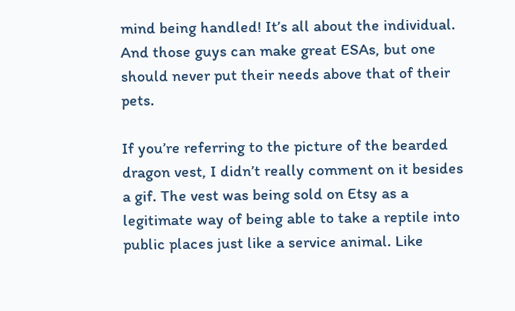mind being handled! It’s all about the individual. And those guys can make great ESAs, but one should never put their needs above that of their pets.

If you’re referring to the picture of the bearded dragon vest, I didn’t really comment on it besides a gif. The vest was being sold on Etsy as a legitimate way of being able to take a reptile into public places just like a service animal. Like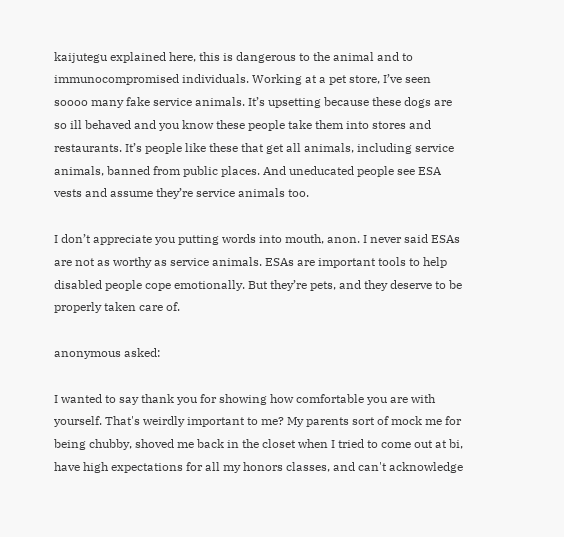kaijutegu explained here, this is dangerous to the animal and to immunocompromised individuals. Working at a pet store, I’ve seen soooo many fake service animals. It’s upsetting because these dogs are so ill behaved and you know these people take them into stores and restaurants. It’s people like these that get all animals, including service animals, banned from public places. And uneducated people see ESA vests and assume they’re service animals too.

I don’t appreciate you putting words into mouth, anon. I never said ESAs are not as worthy as service animals. ESAs are important tools to help disabled people cope emotionally. But they’re pets, and they deserve to be properly taken care of.

anonymous asked:

I wanted to say thank you for showing how comfortable you are with yourself. That's weirdly important to me? My parents sort of mock me for being chubby, shoved me back in the closet when I tried to come out at bi, have high expectations for all my honors classes, and can't acknowledge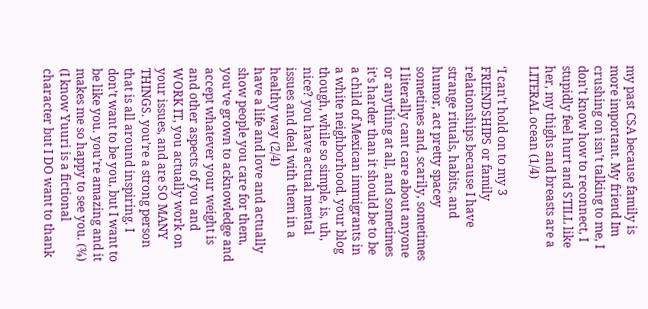my past CSA because family is more important. My friend Im crushing on isn't talking to me, I don't know how to reconnect, I stupidly feel hurt and STILL like her, my thighs and breasts are a LITERAL ocean (1/4)

‘I can’t hold on to my 3 FRIENDSHIPS or family relationships because I have strange rituals, habits, and humor, act pretty spacey sometimes and, scarily, sometimes I literally cant care about anyone or anything at all, and sometimes it’s harder than it should be to be a child of Mexican immigrants in a white neighborhood. your blog though, while so simple, is, uh, nice? you have actual mental issues and deal with them in a healthy way (2/4)
have a life and love and actually show people you care for them, you’ve grown to acknowledge and accept whatever your weight is and other aspects of you and WORK IT, you actually work on your issues, and are SO MANY THINGS. you’re a strong person that is all around inspiring. I don’t want to be you, but I want to be like you. you’re amazing and it makes me so happy to see you. (¾)
(I know Yuuri is a fictional character but I DO want to thank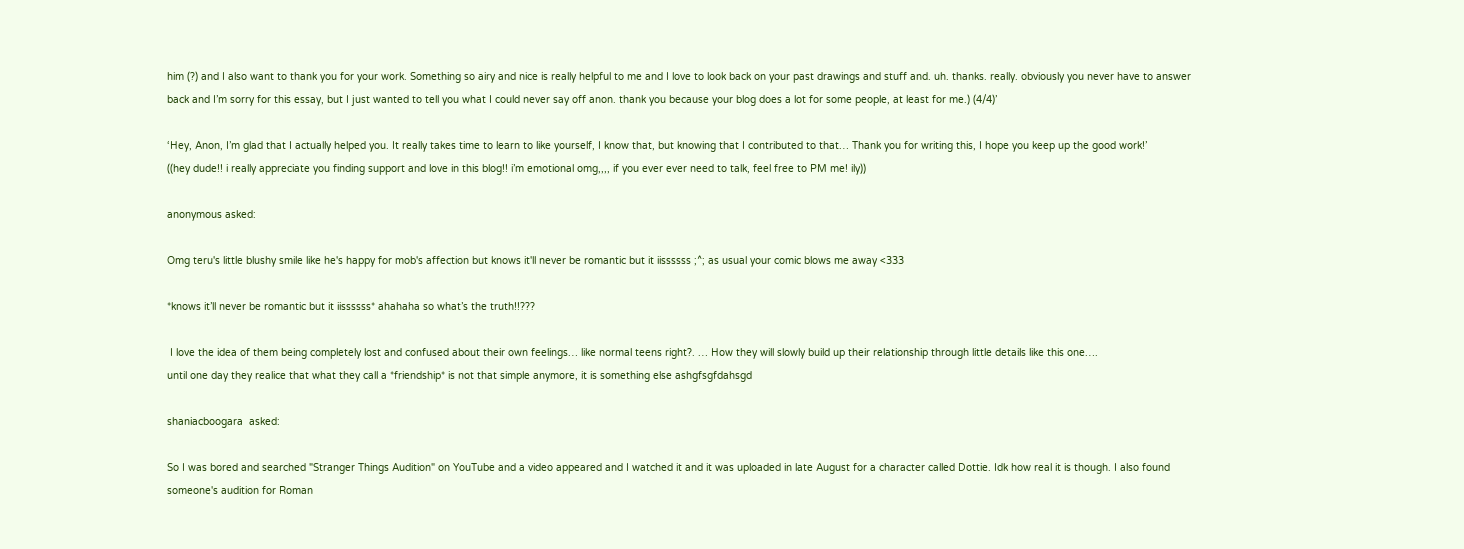him (?) and I also want to thank you for your work. Something so airy and nice is really helpful to me and I love to look back on your past drawings and stuff and. uh. thanks. really. obviously you never have to answer back and I’m sorry for this essay, but I just wanted to tell you what I could never say off anon. thank you because your blog does a lot for some people, at least for me.) (4/4)’

‘Hey, Anon, I’m glad that I actually helped you. It really takes time to learn to like yourself, I know that, but knowing that I contributed to that… Thank you for writing this, I hope you keep up the good work!’
((hey dude!! i really appreciate you finding support and love in this blog!! i’m emotional omg,,,, if you ever ever need to talk, feel free to PM me! ily))

anonymous asked:

Omg teru's little blushy smile like he's happy for mob's affection but knows it'll never be romantic but it iissssss ;^; as usual your comic blows me away <333

*knows it’ll never be romantic but it iissssss* ahahaha so what’s the truth!!???

 I love the idea of them being completely lost and confused about their own feelings… like normal teens right?. … How they will slowly build up their relationship through little details like this one….
until one day they realice that what they call a *friendship* is not that simple anymore, it is something else ashgfsgfdahsgd

shaniacboogara  asked:

So I was bored and searched "Stranger Things Audition" on YouTube and a video appeared and I watched it and it was uploaded in late August for a character called Dottie. Idk how real it is though. I also found someone's audition for Roman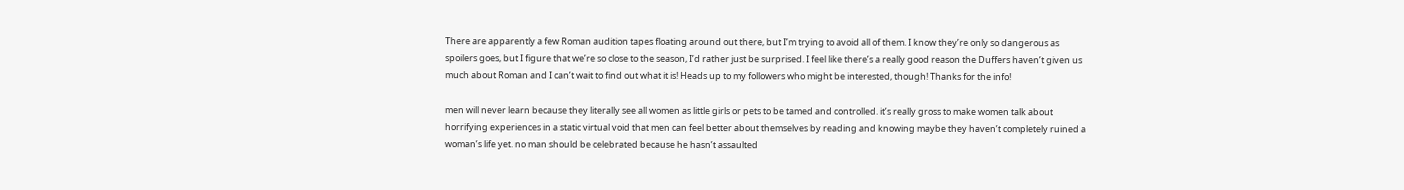There are apparently a few Roman audition tapes floating around out there, but I’m trying to avoid all of them. I know they’re only so dangerous as spoilers goes, but I figure that we’re so close to the season, I’d rather just be surprised. I feel like there’s a really good reason the Duffers haven’t given us much about Roman and I can’t wait to find out what it is! Heads up to my followers who might be interested, though! Thanks for the info!

men will never learn because they literally see all women as little girls or pets to be tamed and controlled. it’s really gross to make women talk about horrifying experiences in a static virtual void that men can feel better about themselves by reading and knowing maybe they haven’t completely ruined a woman’s life yet. no man should be celebrated because he hasn’t assaulted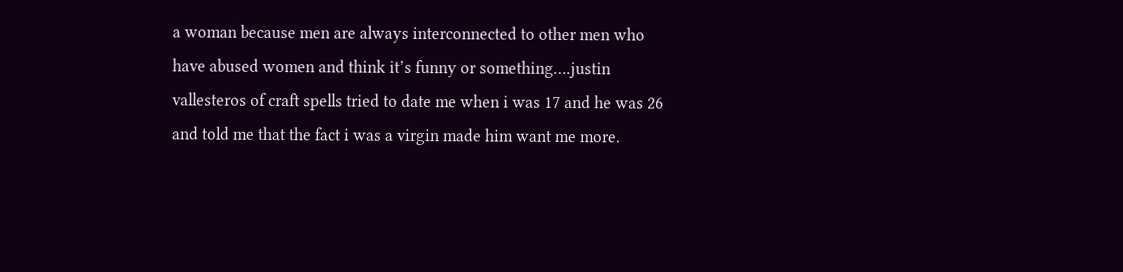a woman because men are always interconnected to other men who have abused women and think it’s funny or something….justin vallesteros of craft spells tried to date me when i was 17 and he was 26 and told me that the fact i was a virgin made him want me more.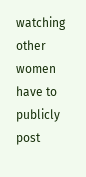watching other women have to publicly post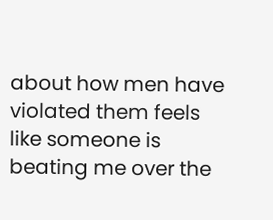about how men have violated them feels like someone is beating me over the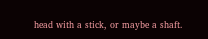head with a stick, or maybe a shaft.